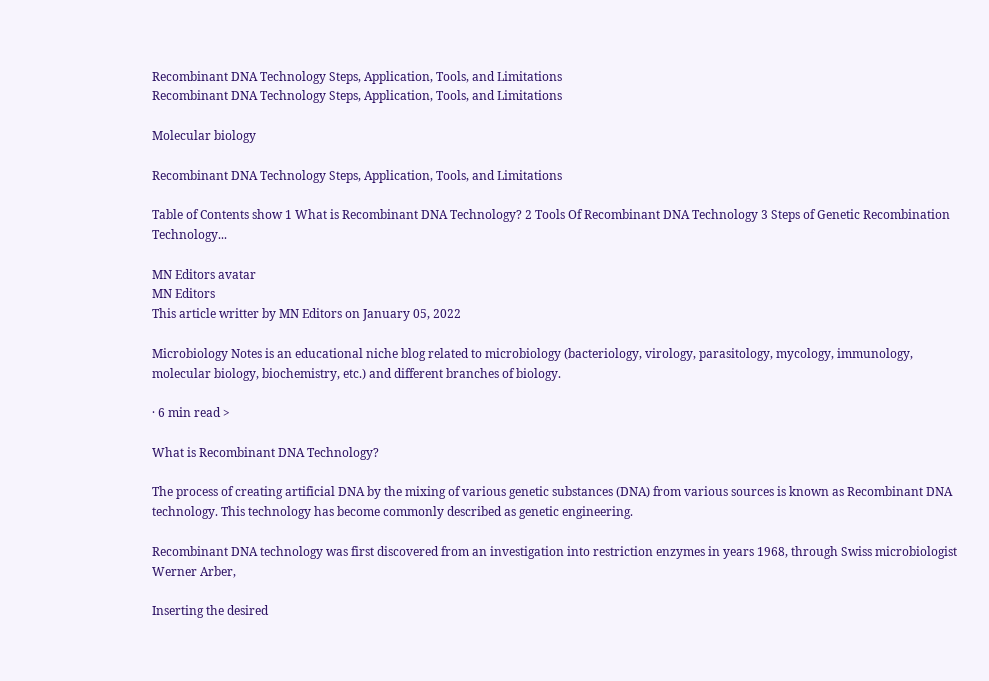Recombinant DNA Technology Steps, Application, Tools, and Limitations
Recombinant DNA Technology Steps, Application, Tools, and Limitations

Molecular biology

Recombinant DNA Technology Steps, Application, Tools, and Limitations

Table of Contents show 1 What is Recombinant DNA Technology? 2 Tools Of Recombinant DNA Technology 3 Steps of Genetic Recombination Technology...

MN Editors avatar
MN Editors
This article writter by MN Editors on January 05, 2022

Microbiology Notes is an educational niche blog related to microbiology (bacteriology, virology, parasitology, mycology, immunology, molecular biology, biochemistry, etc.) and different branches of biology.

· 6 min read >

What is Recombinant DNA Technology?

The process of creating artificial DNA by the mixing of various genetic substances (DNA) from various sources is known as Recombinant DNA technology. This technology has become commonly described as genetic engineering.

Recombinant DNA technology was first discovered from an investigation into restriction enzymes in years 1968, through Swiss microbiologist Werner Arber,

Inserting the desired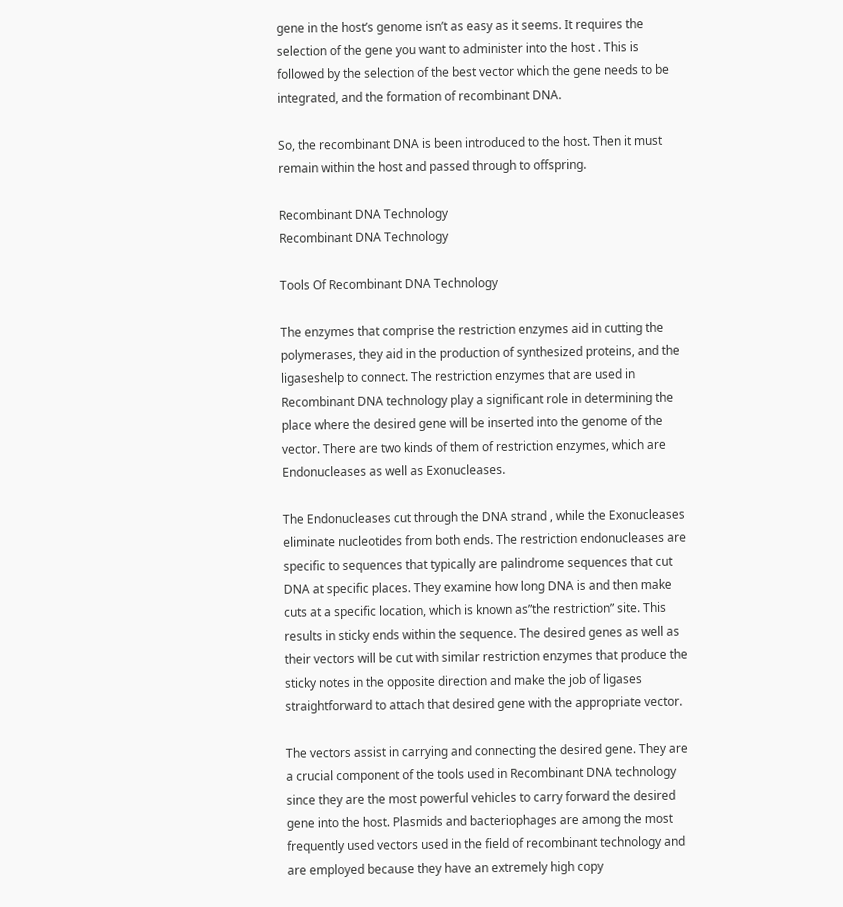gene in the host’s genome isn’t as easy as it seems. It requires the selection of the gene you want to administer into the host . This is followed by the selection of the best vector which the gene needs to be integrated, and the formation of recombinant DNA.

So, the recombinant DNA is been introduced to the host. Then it must remain within the host and passed through to offspring.

Recombinant DNA Technology
Recombinant DNA Technology

Tools Of Recombinant DNA Technology

The enzymes that comprise the restriction enzymes aid in cutting the polymerases, they aid in the production of synthesized proteins, and the ligaseshelp to connect. The restriction enzymes that are used in Recombinant DNA technology play a significant role in determining the place where the desired gene will be inserted into the genome of the vector. There are two kinds of them of restriction enzymes, which are Endonucleases as well as Exonucleases.

The Endonucleases cut through the DNA strand , while the Exonucleases eliminate nucleotides from both ends. The restriction endonucleases are specific to sequences that typically are palindrome sequences that cut DNA at specific places. They examine how long DNA is and then make cuts at a specific location, which is known as”the restriction” site. This results in sticky ends within the sequence. The desired genes as well as their vectors will be cut with similar restriction enzymes that produce the sticky notes in the opposite direction and make the job of ligases straightforward to attach that desired gene with the appropriate vector.

The vectors assist in carrying and connecting the desired gene. They are a crucial component of the tools used in Recombinant DNA technology since they are the most powerful vehicles to carry forward the desired gene into the host. Plasmids and bacteriophages are among the most frequently used vectors used in the field of recombinant technology and are employed because they have an extremely high copy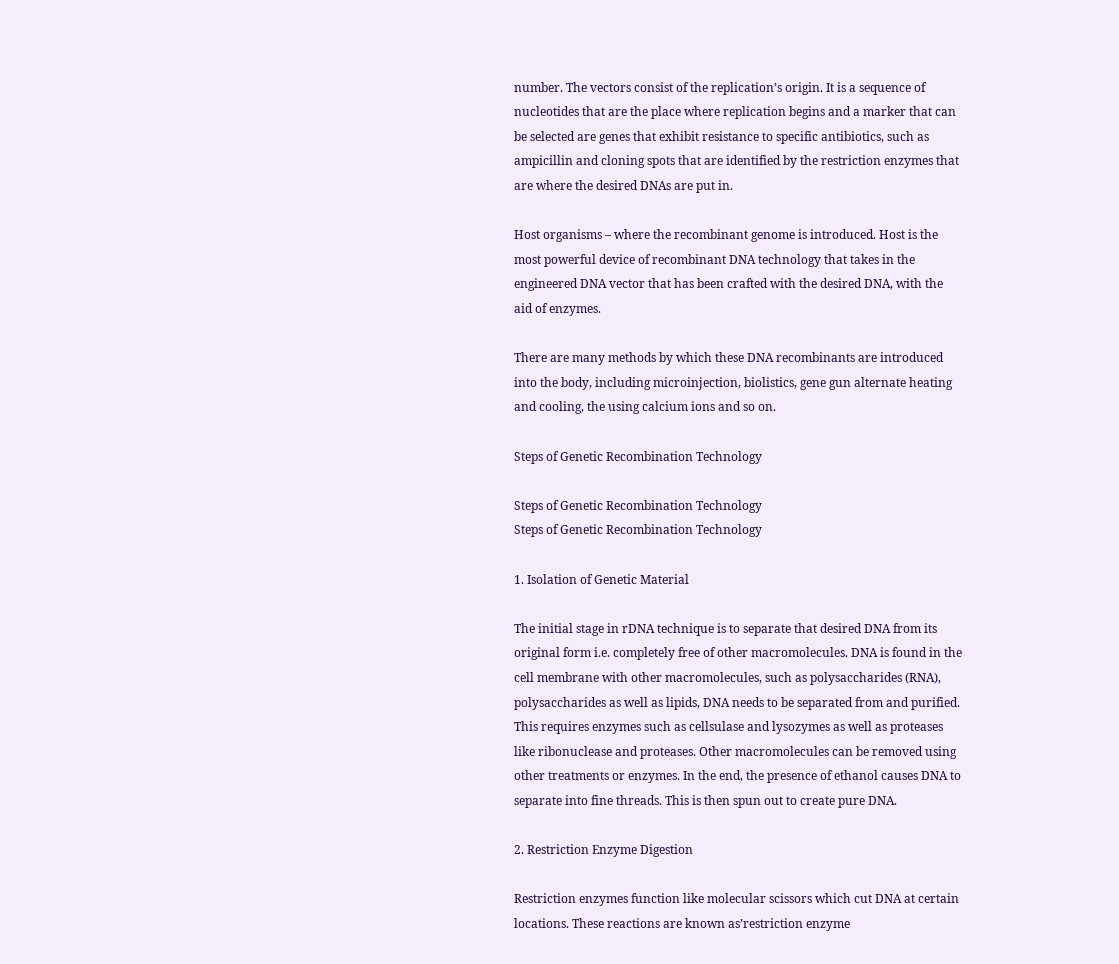number. The vectors consist of the replication’s origin. It is a sequence of nucleotides that are the place where replication begins and a marker that can be selected are genes that exhibit resistance to specific antibiotics, such as ampicillin and cloning spots that are identified by the restriction enzymes that are where the desired DNAs are put in.

Host organisms – where the recombinant genome is introduced. Host is the most powerful device of recombinant DNA technology that takes in the engineered DNA vector that has been crafted with the desired DNA, with the aid of enzymes.

There are many methods by which these DNA recombinants are introduced into the body, including microinjection, biolistics, gene gun alternate heating and cooling, the using calcium ions and so on.

Steps of Genetic Recombination Technology

Steps of Genetic Recombination Technology
Steps of Genetic Recombination Technology

1. Isolation of Genetic Material

The initial stage in rDNA technique is to separate that desired DNA from its original form i.e. completely free of other macromolecules. DNA is found in the cell membrane with other macromolecules, such as polysaccharides (RNA), polysaccharides as well as lipids, DNA needs to be separated from and purified. This requires enzymes such as cellsulase and lysozymes as well as proteases like ribonuclease and proteases. Other macromolecules can be removed using other treatments or enzymes. In the end, the presence of ethanol causes DNA to separate into fine threads. This is then spun out to create pure DNA.

2. Restriction Enzyme Digestion

Restriction enzymes function like molecular scissors which cut DNA at certain locations. These reactions are known as’restriction enzyme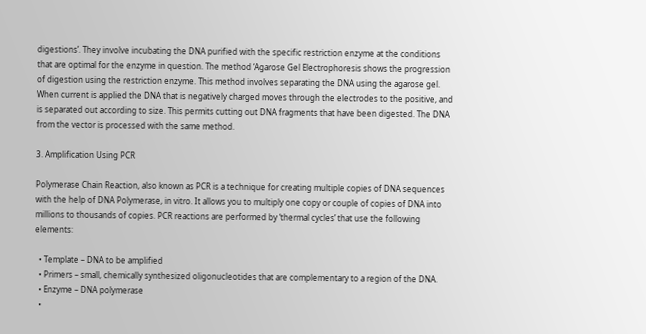digestions’. They involve incubating the DNA purified with the specific restriction enzyme at the conditions that are optimal for the enzyme in question. The method ‘Agarose Gel Electrophoresis shows the progression of digestion using the restriction enzyme. This method involves separating the DNA using the agarose gel. When current is applied the DNA that is negatively charged moves through the electrodes to the positive, and is separated out according to size. This permits cutting out DNA fragments that have been digested. The DNA from the vector is processed with the same method.

3. Amplification Using PCR

Polymerase Chain Reaction, also known as PCR is a technique for creating multiple copies of DNA sequences with the help of DNA Polymerase, in vitro. It allows you to multiply one copy or couple of copies of DNA into millions to thousands of copies. PCR reactions are performed by ‘thermal cycles’ that use the following elements:

  • Template – DNA to be amplified
  • Primers – small, chemically synthesized oligonucleotides that are complementary to a region of the DNA.
  • Enzyme – DNA polymerase
  •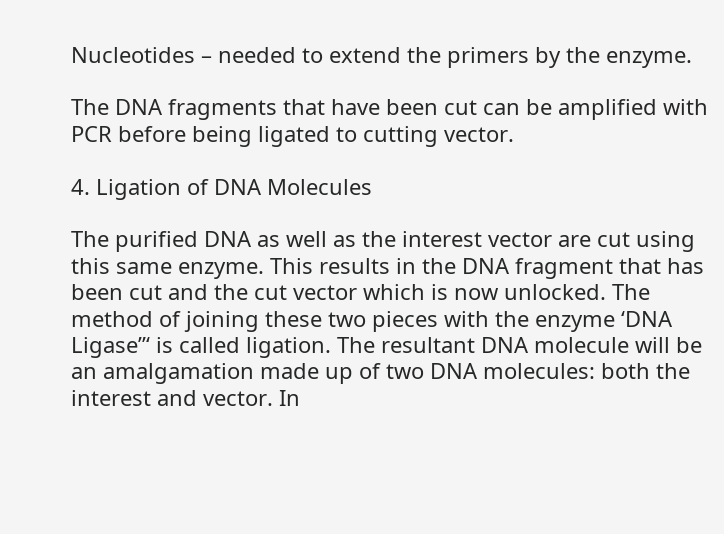Nucleotides – needed to extend the primers by the enzyme.

The DNA fragments that have been cut can be amplified with PCR before being ligated to cutting vector.

4. Ligation of DNA Molecules

The purified DNA as well as the interest vector are cut using this same enzyme. This results in the DNA fragment that has been cut and the cut vector which is now unlocked. The method of joining these two pieces with the enzyme ‘DNA Ligase”‘ is called ligation. The resultant DNA molecule will be an amalgamation made up of two DNA molecules: both the interest and vector. In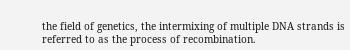the field of genetics, the intermixing of multiple DNA strands is referred to as the process of recombination.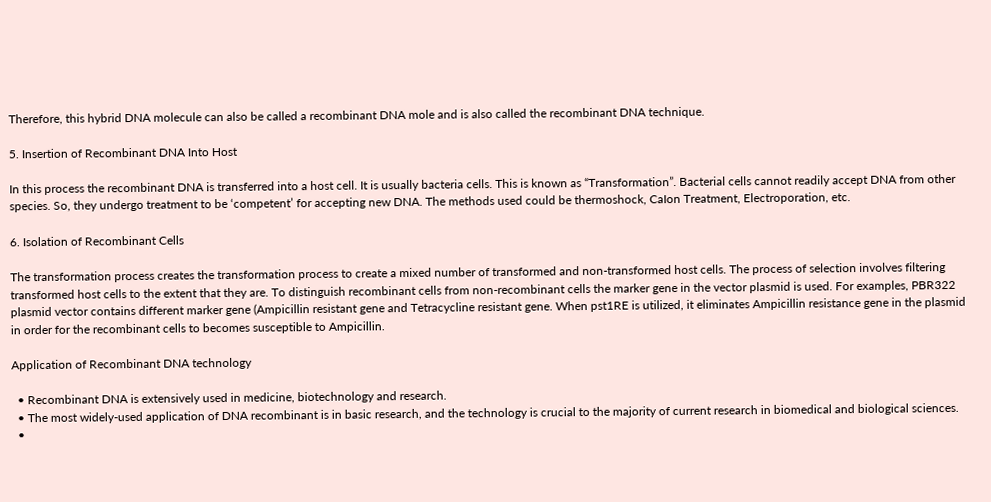Therefore, this hybrid DNA molecule can also be called a recombinant DNA mole and is also called the recombinant DNA technique.

5. Insertion of Recombinant DNA Into Host

In this process the recombinant DNA is transferred into a host cell. It is usually bacteria cells. This is known as “Transformation”. Bacterial cells cannot readily accept DNA from other species. So, they undergo treatment to be ‘competent’ for accepting new DNA. The methods used could be thermoshock, CaIon Treatment, Electroporation, etc.

6. Isolation of Recombinant Cells

The transformation process creates the transformation process to create a mixed number of transformed and non-transformed host cells. The process of selection involves filtering transformed host cells to the extent that they are. To distinguish recombinant cells from non-recombinant cells the marker gene in the vector plasmid is used. For examples, PBR322 plasmid vector contains different marker gene (Ampicillin resistant gene and Tetracycline resistant gene. When pst1RE is utilized, it eliminates Ampicillin resistance gene in the plasmid in order for the recombinant cells to becomes susceptible to Ampicillin.

Application of Recombinant DNA technology

  • Recombinant DNA is extensively used in medicine, biotechnology and research.
  • The most widely-used application of DNA recombinant is in basic research, and the technology is crucial to the majority of current research in biomedical and biological sciences.
  •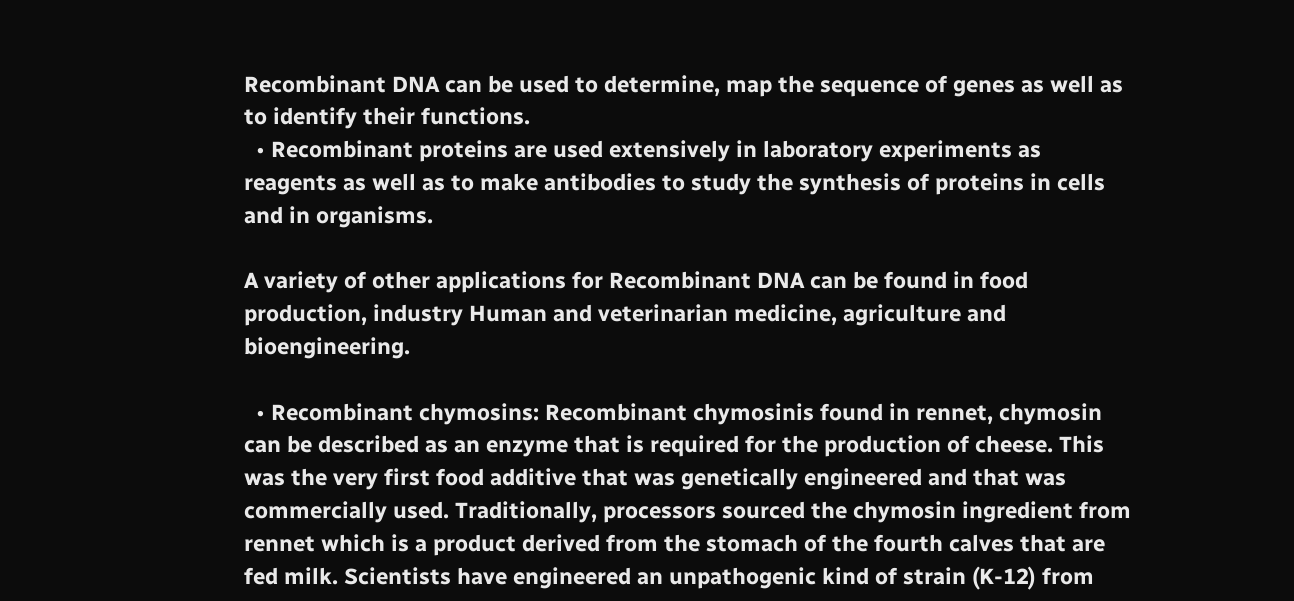Recombinant DNA can be used to determine, map the sequence of genes as well as to identify their functions.
  • Recombinant proteins are used extensively in laboratory experiments as reagents as well as to make antibodies to study the synthesis of proteins in cells and in organisms.

A variety of other applications for Recombinant DNA can be found in food production, industry Human and veterinarian medicine, agriculture and bioengineering.

  • Recombinant chymosins: Recombinant chymosinis found in rennet, chymosin can be described as an enzyme that is required for the production of cheese. This was the very first food additive that was genetically engineered and that was commercially used. Traditionally, processors sourced the chymosin ingredient from rennet which is a product derived from the stomach of the fourth calves that are fed milk. Scientists have engineered an unpathogenic kind of strain (K-12) from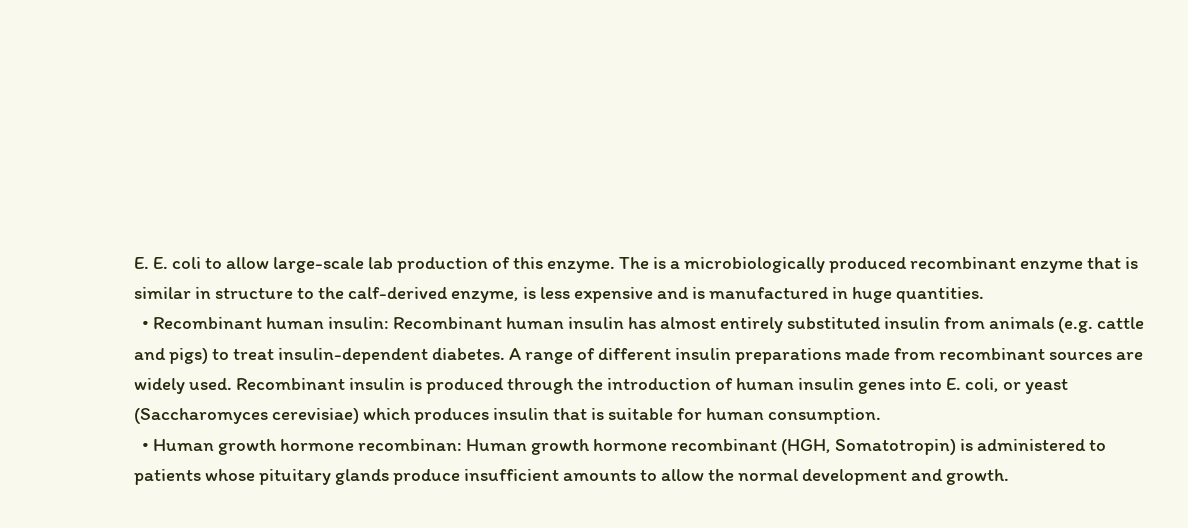E. E. coli to allow large-scale lab production of this enzyme. The is a microbiologically produced recombinant enzyme that is similar in structure to the calf-derived enzyme, is less expensive and is manufactured in huge quantities.
  • Recombinant human insulin: Recombinant human insulin has almost entirely substituted insulin from animals (e.g. cattle and pigs) to treat insulin-dependent diabetes. A range of different insulin preparations made from recombinant sources are widely used. Recombinant insulin is produced through the introduction of human insulin genes into E. coli, or yeast (Saccharomyces cerevisiae) which produces insulin that is suitable for human consumption.
  • Human growth hormone recombinan: Human growth hormone recombinant (HGH, Somatotropin) is administered to patients whose pituitary glands produce insufficient amounts to allow the normal development and growth.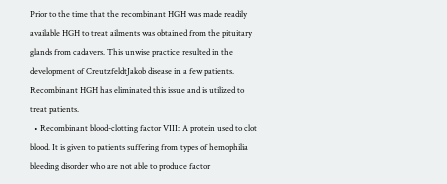Prior to the time that the recombinant HGH was made readily available HGH to treat ailments was obtained from the pituitary glands from cadavers. This unwise practice resulted in the development of CreutzfeldtJakob disease in a few patients. Recombinant HGH has eliminated this issue and is utilized to treat patients.
  • Recombinant blood-clotting factor VIII: A protein used to clot blood. It is given to patients suffering from types of hemophilia bleeding disorder who are not able to produce factor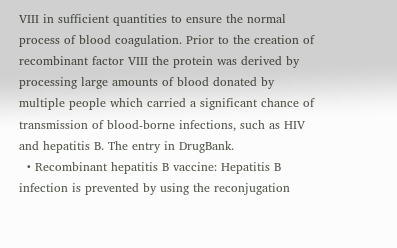VIII in sufficient quantities to ensure the normal process of blood coagulation. Prior to the creation of recombinant factor VIII the protein was derived by processing large amounts of blood donated by multiple people which carried a significant chance of transmission of blood-borne infections, such as HIV and hepatitis B. The entry in DrugBank.
  • Recombinant hepatitis B vaccine: Hepatitis B infection is prevented by using the reconjugation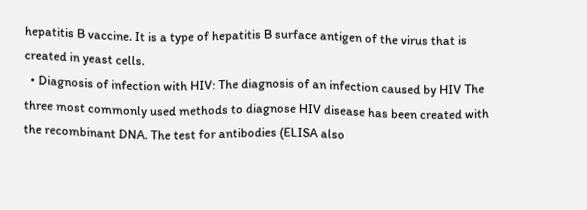hepatitis B vaccine. It is a type of hepatitis B surface antigen of the virus that is created in yeast cells.
  • Diagnosis of infection with HIV: The diagnosis of an infection caused by HIV The three most commonly used methods to diagnose HIV disease has been created with the recombinant DNA. The test for antibodies (ELISA also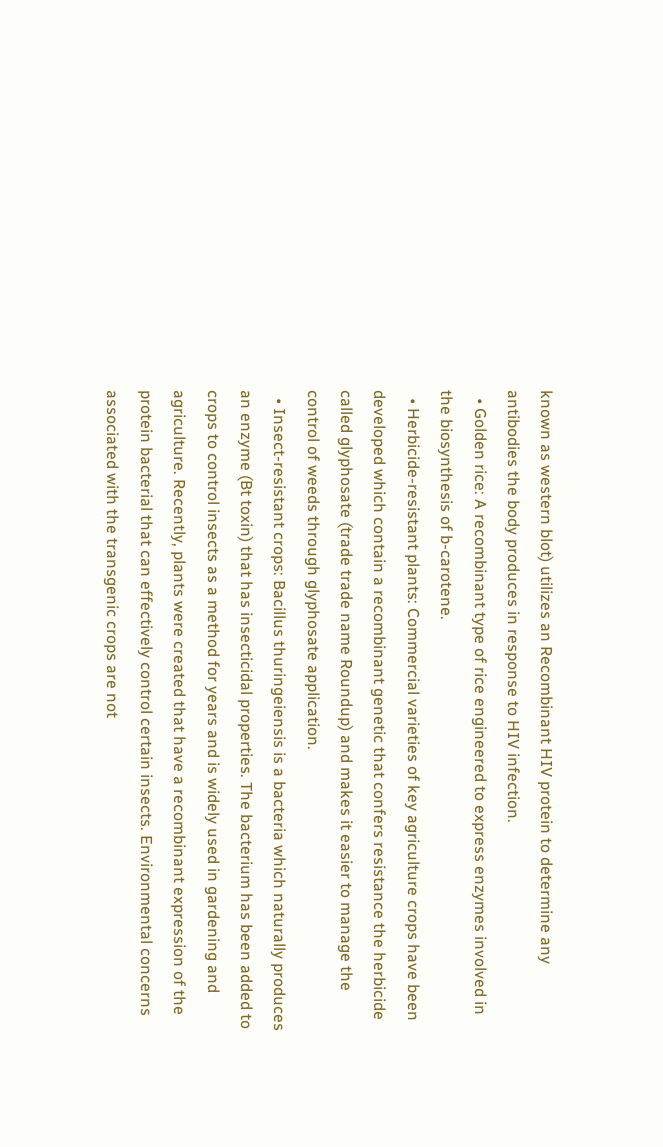known as western blot) utilizes an Recombinant HIV protein to determine any antibodies the body produces in response to HIV infection.
  • Golden rice: A recombinant type of rice engineered to express enzymes involved in the biosynthesis of b-carotene.
  • Herbicide-resistant plants: Commercial varieties of key agriculture crops have been developed which contain a recombinant genetic that confers resistance the herbicide called glyphosate (trade trade name Roundup) and makes it easier to manage the control of weeds through glyphosate application.
  • Insect-resistant crops: Bacillus thuringeiensis is a bacteria which naturally produces an enzyme (Bt toxin) that has insecticidal properties. The bacterium has been added to crops to control insects as a method for years and is widely used in gardening and agriculture. Recently, plants were created that have a recombinant expression of the protein bacterial that can effectively control certain insects. Environmental concerns associated with the transgenic crops are not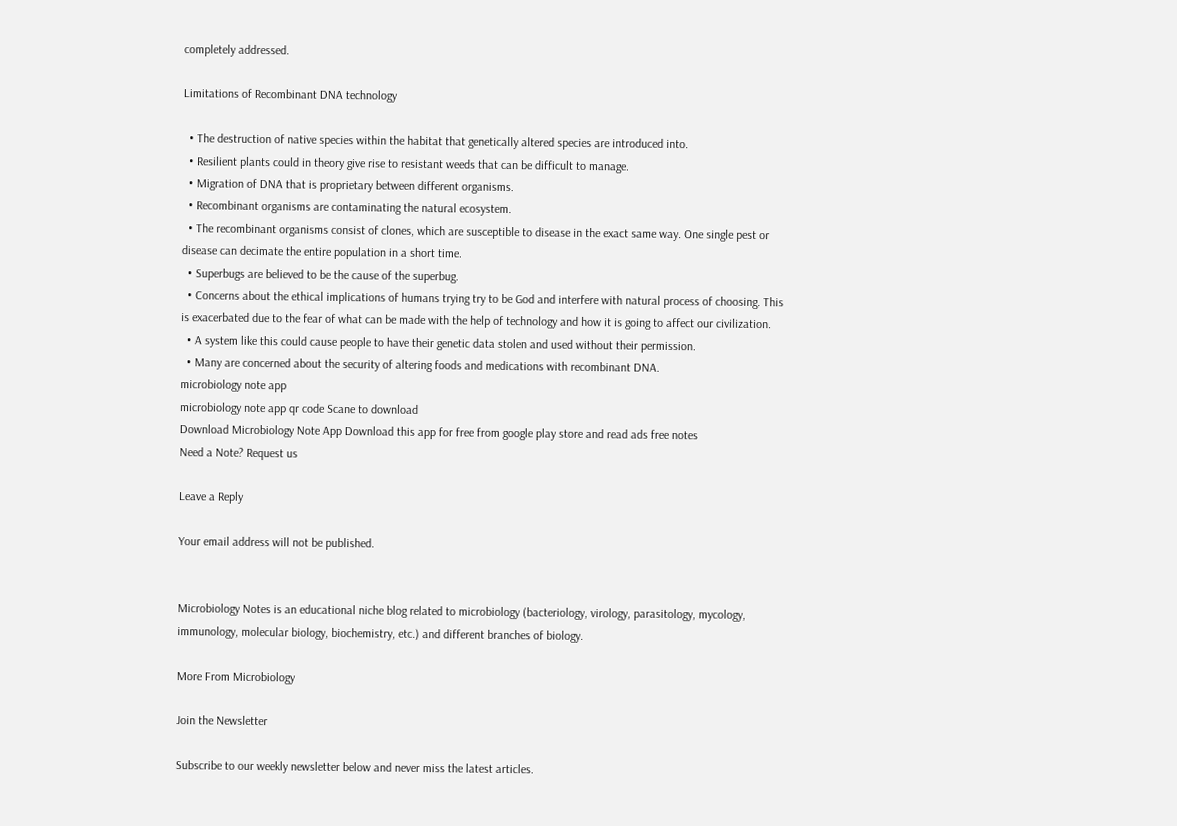completely addressed.

Limitations of Recombinant DNA technology

  • The destruction of native species within the habitat that genetically altered species are introduced into.
  • Resilient plants could in theory give rise to resistant weeds that can be difficult to manage.
  • Migration of DNA that is proprietary between different organisms.
  • Recombinant organisms are contaminating the natural ecosystem.
  • The recombinant organisms consist of clones, which are susceptible to disease in the exact same way. One single pest or disease can decimate the entire population in a short time.
  • Superbugs are believed to be the cause of the superbug.
  • Concerns about the ethical implications of humans trying try to be God and interfere with natural process of choosing. This is exacerbated due to the fear of what can be made with the help of technology and how it is going to affect our civilization.
  • A system like this could cause people to have their genetic data stolen and used without their permission.
  • Many are concerned about the security of altering foods and medications with recombinant DNA.
microbiology note app
microbiology note app qr code Scane to download
Download Microbiology Note App Download this app for free from google play store and read ads free notes
Need a Note? Request us

Leave a Reply

Your email address will not be published.


Microbiology Notes is an educational niche blog related to microbiology (bacteriology, virology, parasitology, mycology, immunology, molecular biology, biochemistry, etc.) and different branches of biology.

More From Microbiology

Join the Newsletter

Subscribe to our weekly newsletter below and never miss the latest articles.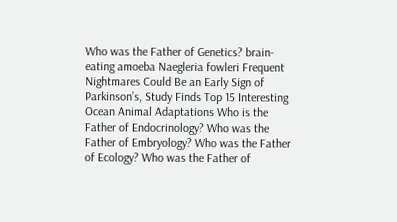Who was the Father of Genetics? brain-eating amoeba Naegleria fowleri Frequent Nightmares Could Be an Early Sign of Parkinson’s, Study Finds Top 15 Interesting Ocean Animal Adaptations Who is the Father of Endocrinology? Who was the Father of Embryology? Who was the Father of Ecology? Who was the Father of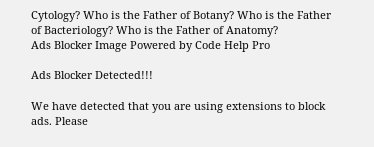Cytology? Who is the Father of Botany? Who is the Father of Bacteriology? Who is the Father of Anatomy?
Ads Blocker Image Powered by Code Help Pro

Ads Blocker Detected!!!

We have detected that you are using extensions to block ads. Please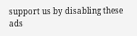support us by disabling these ads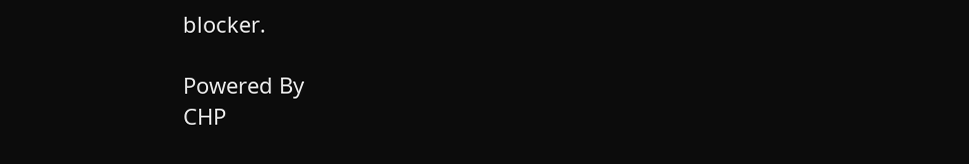blocker.

Powered By
CHP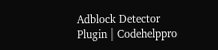Adblock Detector Plugin | Codehelppro